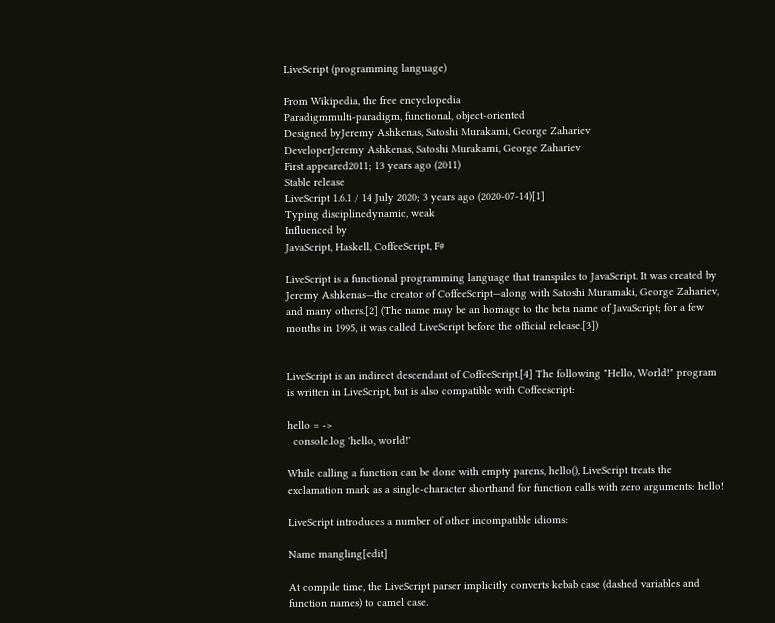LiveScript (programming language)

From Wikipedia, the free encyclopedia
Paradigmmulti-paradigm, functional, object-oriented
Designed byJeremy Ashkenas, Satoshi Murakami, George Zahariev
DeveloperJeremy Ashkenas, Satoshi Murakami, George Zahariev
First appeared2011; 13 years ago (2011)
Stable release
LiveScript 1.6.1 / 14 July 2020; 3 years ago (2020-07-14)[1]
Typing disciplinedynamic, weak
Influenced by
JavaScript, Haskell, CoffeeScript, F#

LiveScript is a functional programming language that transpiles to JavaScript. It was created by Jeremy Ashkenas—the creator of CoffeeScript—along with Satoshi Muramaki, George Zahariev, and many others.[2] (The name may be an homage to the beta name of JavaScript; for a few months in 1995, it was called LiveScript before the official release.[3])


LiveScript is an indirect descendant of CoffeeScript.[4] The following "Hello, World!" program is written in LiveScript, but is also compatible with Coffeescript:

hello = ->
  console.log 'hello, world!'

While calling a function can be done with empty parens, hello(), LiveScript treats the exclamation mark as a single-character shorthand for function calls with zero arguments: hello!

LiveScript introduces a number of other incompatible idioms:

Name mangling[edit]

At compile time, the LiveScript parser implicitly converts kebab case (dashed variables and function names) to camel case.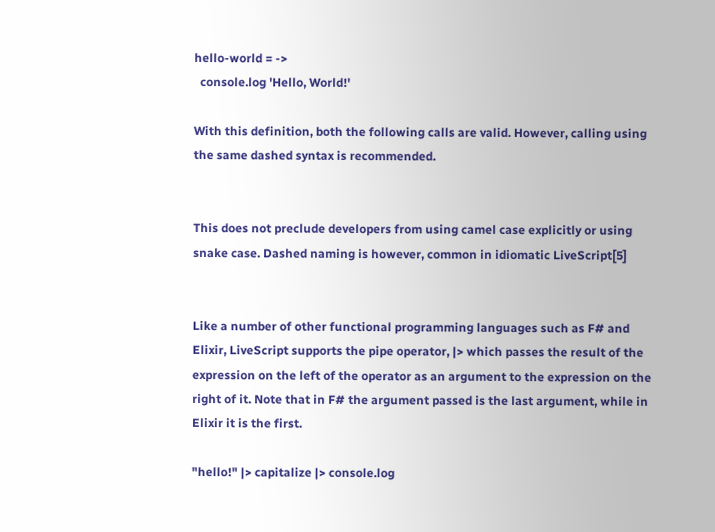hello-world = ->
  console.log 'Hello, World!'

With this definition, both the following calls are valid. However, calling using the same dashed syntax is recommended.


This does not preclude developers from using camel case explicitly or using snake case. Dashed naming is however, common in idiomatic LiveScript[5]


Like a number of other functional programming languages such as F# and Elixir, LiveScript supports the pipe operator, |> which passes the result of the expression on the left of the operator as an argument to the expression on the right of it. Note that in F# the argument passed is the last argument, while in Elixir it is the first.

"hello!" |> capitalize |> console.log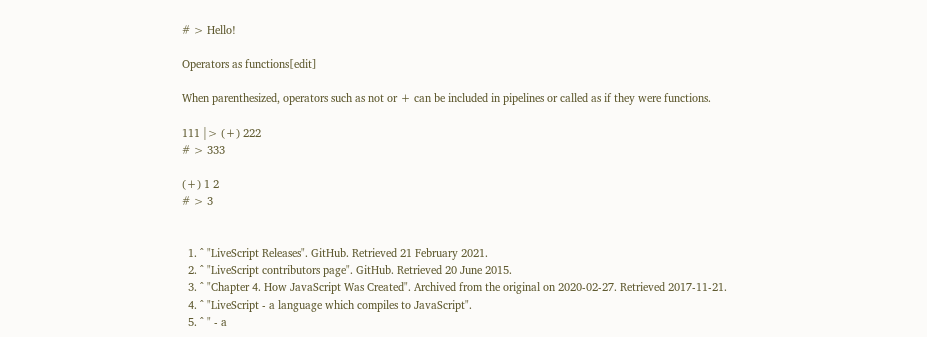# > Hello!

Operators as functions[edit]

When parenthesized, operators such as not or + can be included in pipelines or called as if they were functions.

111 |> (+) 222
# > 333

(+) 1 2
# > 3


  1. ^ "LiveScript Releases". GitHub. Retrieved 21 February 2021.
  2. ^ "LiveScript contributors page". GitHub. Retrieved 20 June 2015.
  3. ^ "Chapter 4. How JavaScript Was Created". Archived from the original on 2020-02-27. Retrieved 2017-11-21.
  4. ^ "LiveScript - a language which compiles to JavaScript".
  5. ^ " - a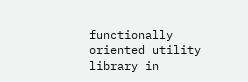functionally oriented utility library in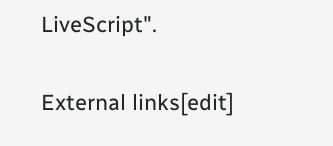LiveScript".

External links[edit]